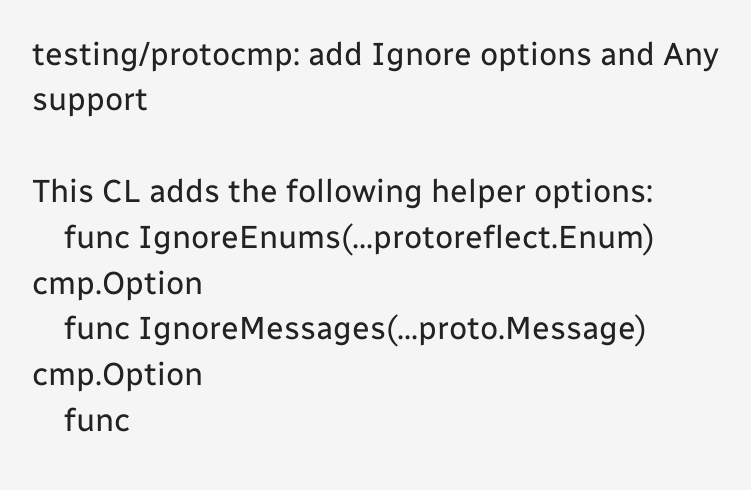testing/protocmp: add Ignore options and Any support

This CL adds the following helper options:
    func IgnoreEnums(...protoreflect.Enum) cmp.Option
    func IgnoreMessages(...proto.Message) cmp.Option
    func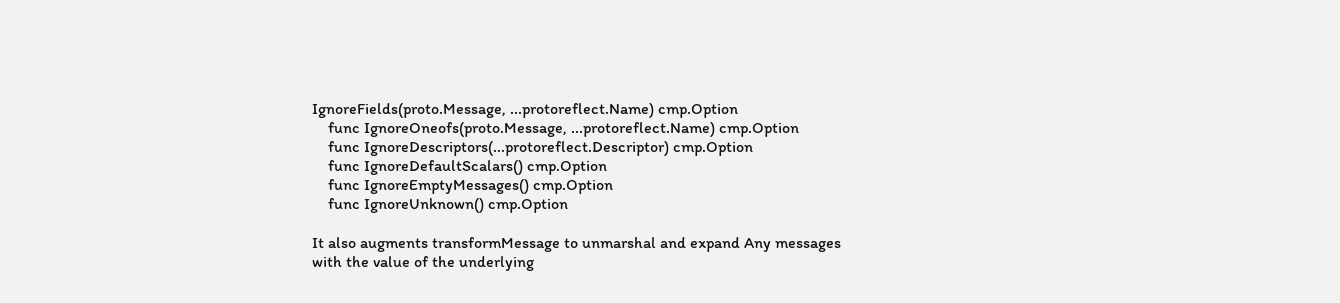IgnoreFields(proto.Message, ...protoreflect.Name) cmp.Option
    func IgnoreOneofs(proto.Message, ...protoreflect.Name) cmp.Option
    func IgnoreDescriptors(...protoreflect.Descriptor) cmp.Option
    func IgnoreDefaultScalars() cmp.Option
    func IgnoreEmptyMessages() cmp.Option
    func IgnoreUnknown() cmp.Option

It also augments transformMessage to unmarshal and expand Any messages
with the value of the underlying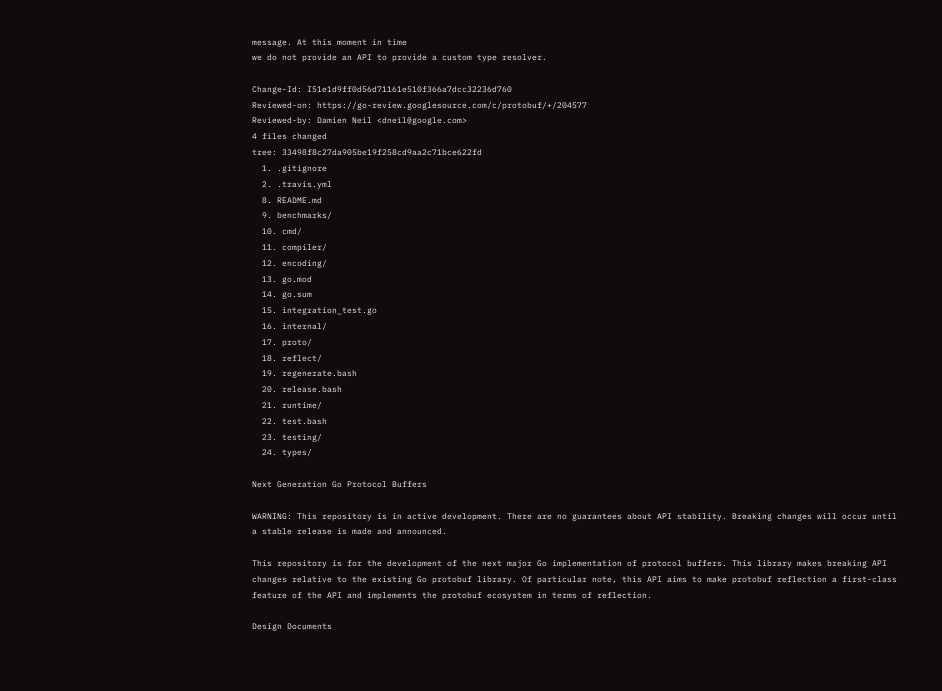message. At this moment in time
we do not provide an API to provide a custom type resolver.

Change-Id: I51e1d9ff0d56d71161e510f366a7dcc32236d760
Reviewed-on: https://go-review.googlesource.com/c/protobuf/+/204577
Reviewed-by: Damien Neil <dneil@google.com>
4 files changed
tree: 33498f8c27da905be19f258cd9aa2c71bce622fd
  1. .gitignore
  2. .travis.yml
  8. README.md
  9. benchmarks/
  10. cmd/
  11. compiler/
  12. encoding/
  13. go.mod
  14. go.sum
  15. integration_test.go
  16. internal/
  17. proto/
  18. reflect/
  19. regenerate.bash
  20. release.bash
  21. runtime/
  22. test.bash
  23. testing/
  24. types/

Next Generation Go Protocol Buffers

WARNING: This repository is in active development. There are no guarantees about API stability. Breaking changes will occur until a stable release is made and announced.

This repository is for the development of the next major Go implementation of protocol buffers. This library makes breaking API changes relative to the existing Go protobuf library. Of particular note, this API aims to make protobuf reflection a first-class feature of the API and implements the protobuf ecosystem in terms of reflection.

Design Documents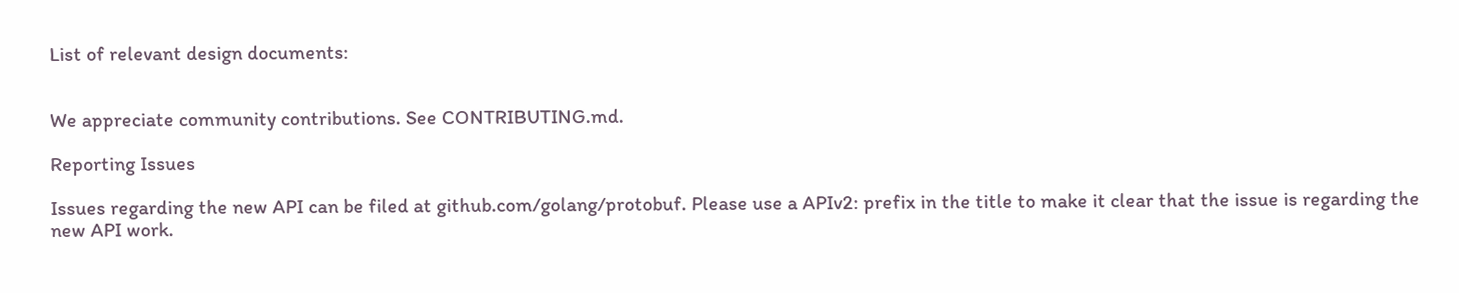List of relevant design documents:


We appreciate community contributions. See CONTRIBUTING.md.

Reporting Issues

Issues regarding the new API can be filed at github.com/golang/protobuf. Please use a APIv2: prefix in the title to make it clear that the issue is regarding the new API work.